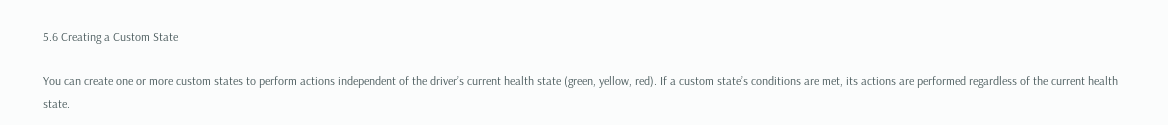5.6 Creating a Custom State

You can create one or more custom states to perform actions independent of the driver’s current health state (green, yellow, red). If a custom state’s conditions are met, its actions are performed regardless of the current health state.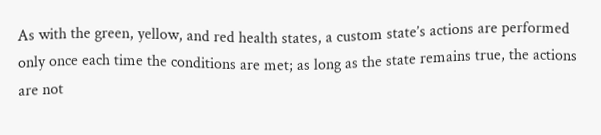As with the green, yellow, and red health states, a custom state’s actions are performed only once each time the conditions are met; as long as the state remains true, the actions are not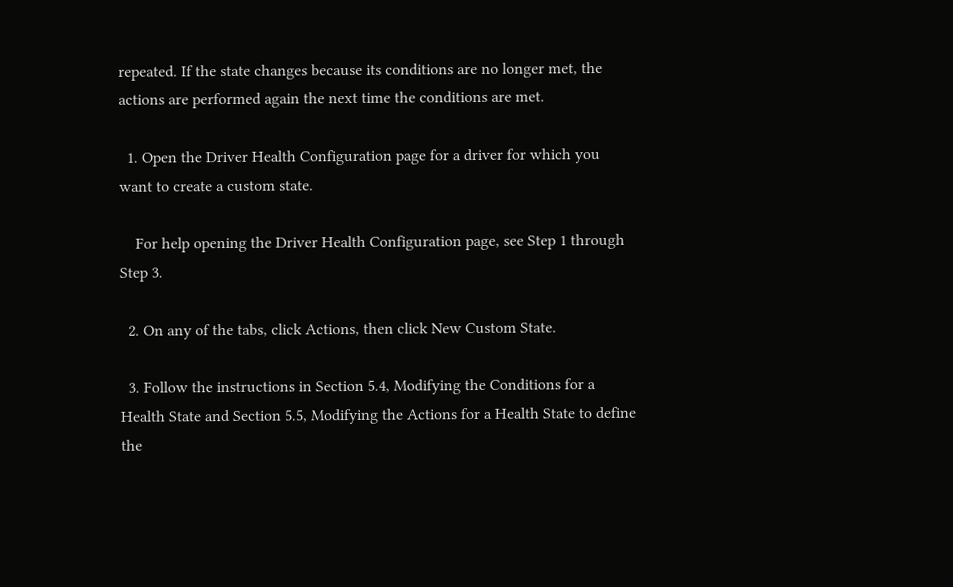repeated. If the state changes because its conditions are no longer met, the actions are performed again the next time the conditions are met.

  1. Open the Driver Health Configuration page for a driver for which you want to create a custom state.

    For help opening the Driver Health Configuration page, see Step 1 through Step 3.

  2. On any of the tabs, click Actions, then click New Custom State.

  3. Follow the instructions in Section 5.4, Modifying the Conditions for a Health State and Section 5.5, Modifying the Actions for a Health State to define the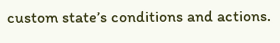custom state’s conditions and actions.